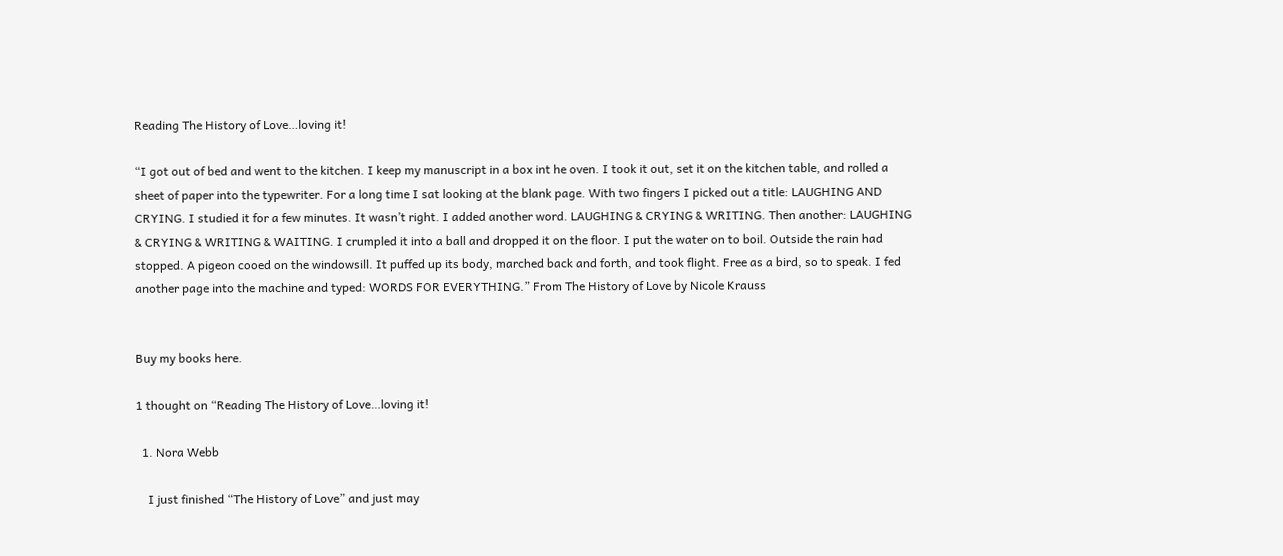Reading The History of Love…loving it!

“I got out of bed and went to the kitchen. I keep my manuscript in a box int he oven. I took it out, set it on the kitchen table, and rolled a sheet of paper into the typewriter. For a long time I sat looking at the blank page. With two fingers I picked out a title: LAUGHING AND CRYING. I studied it for a few minutes. It wasn’t right. I added another word. LAUGHING & CRYING & WRITING. Then another: LAUGHING & CRYING & WRITING & WAITING. I crumpled it into a ball and dropped it on the floor. I put the water on to boil. Outside the rain had stopped. A pigeon cooed on the windowsill. It puffed up its body, marched back and forth, and took flight. Free as a bird, so to speak. I fed another page into the machine and typed: WORDS FOR EVERYTHING.” From The History of Love by Nicole Krauss


Buy my books here.

1 thought on “Reading The History of Love…loving it!

  1. Nora Webb

    I just finished “The History of Love” and just may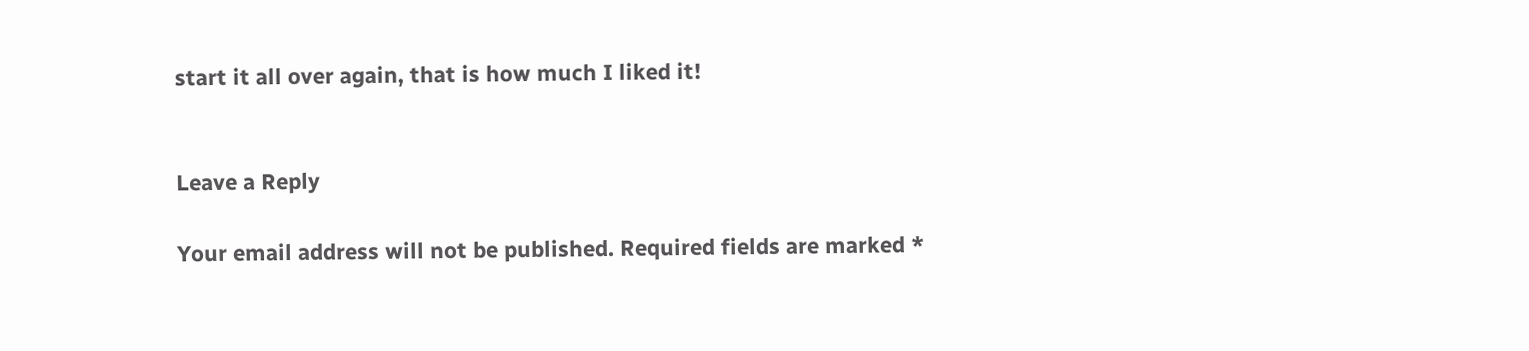start it all over again, that is how much I liked it!


Leave a Reply

Your email address will not be published. Required fields are marked *